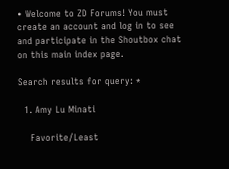• Welcome to ZD Forums! You must create an account and log in to see and participate in the Shoutbox chat on this main index page.

Search results for query: *

  1. Amy Lu Minati

    Favorite/Least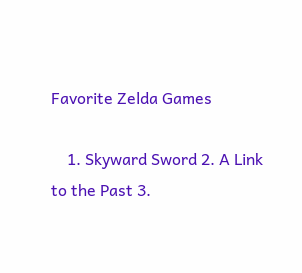Favorite Zelda Games

    1. Skyward Sword 2. A Link to the Past 3.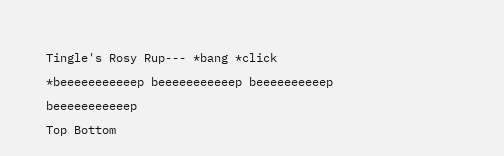Tingle's Rosy Rup--- *bang *click *beeeeeeeeeeep beeeeeeeeeeep beeeeeeeeeep beeeeeeeeeeep
Top Bottom